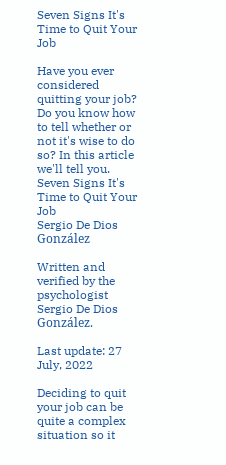Seven Signs It's Time to Quit Your Job

Have you ever considered quitting your job? Do you know how to tell whether or not it's wise to do so? In this article we'll tell you.
Seven Signs It's Time to Quit Your Job
Sergio De Dios González

Written and verified by the psychologist Sergio De Dios González.

Last update: 27 July, 2022

Deciding to quit your job can be quite a complex situation so it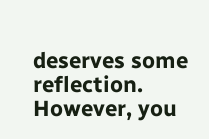deserves some reflection. However, you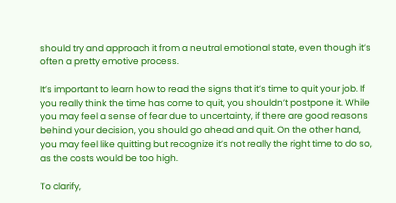should try and approach it from a neutral emotional state, even though it’s often a pretty emotive process.

It’s important to learn how to read the signs that it’s time to quit your job. If you really think the time has come to quit, you shouldn’t postpone it. While you may feel a sense of fear due to uncertainty, if there are good reasons behind your decision, you should go ahead and quit. On the other hand, you may feel like quitting but recognize it’s not really the right time to do so, as the costs would be too high.

To clarify,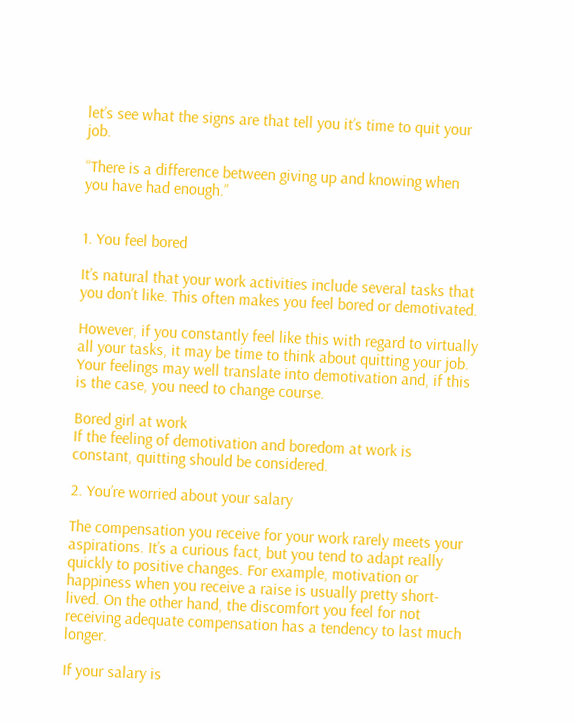let’s see what the signs are that tell you it’s time to quit your job.

“There is a difference between giving up and knowing when you have had enough.”


1. You feel bored

It’s natural that your work activities include several tasks that you don’t like. This often makes you feel bored or demotivated.

However, if you constantly feel like this with regard to virtually all your tasks, it may be time to think about quitting your job. Your feelings may well translate into demotivation and, if this is the case, you need to change course.

Bored girl at work
If the feeling of demotivation and boredom at work is constant, quitting should be considered.

2. You’re worried about your salary

The compensation you receive for your work rarely meets your aspirations. It’s a curious fact, but you tend to adapt really quickly to positive changes. For example, motivation or happiness when you receive a raise is usually pretty short-lived. On the other hand, the discomfort you feel for not receiving adequate compensation has a tendency to last much longer.

If your salary is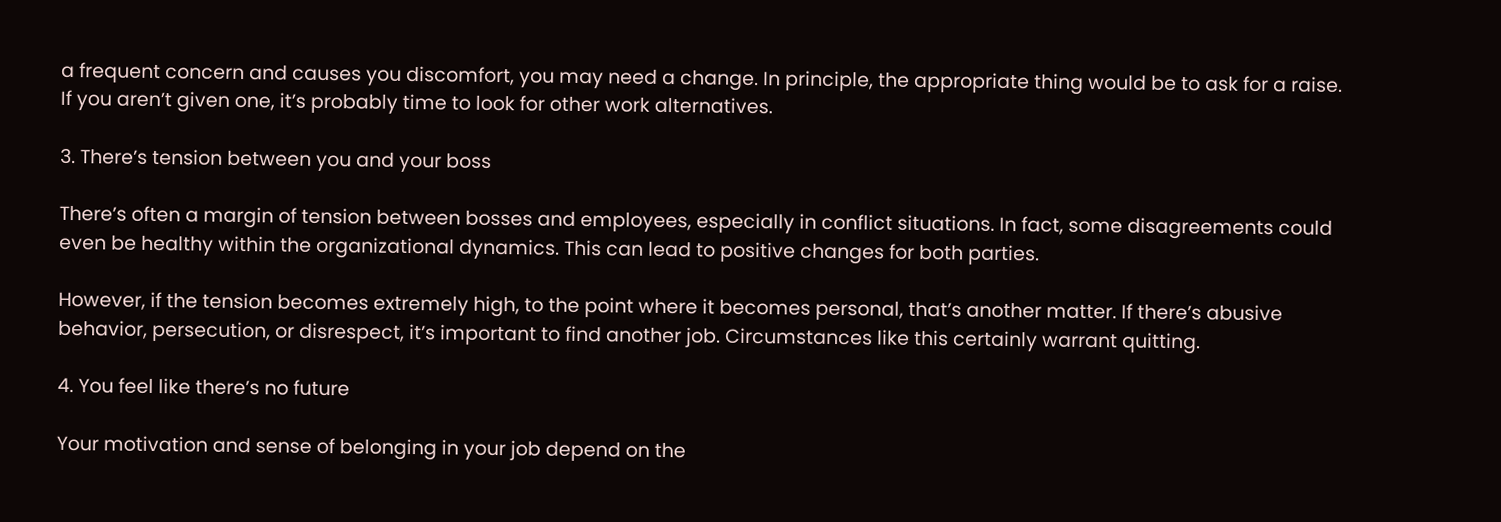a frequent concern and causes you discomfort, you may need a change. In principle, the appropriate thing would be to ask for a raise. If you aren’t given one, it’s probably time to look for other work alternatives.

3. There’s tension between you and your boss

There’s often a margin of tension between bosses and employees, especially in conflict situations. In fact, some disagreements could even be healthy within the organizational dynamics. This can lead to positive changes for both parties.

However, if the tension becomes extremely high, to the point where it becomes personal, that’s another matter. If there’s abusive behavior, persecution, or disrespect, it’s important to find another job. Circumstances like this certainly warrant quitting.

4. You feel like there’s no future

Your motivation and sense of belonging in your job depend on the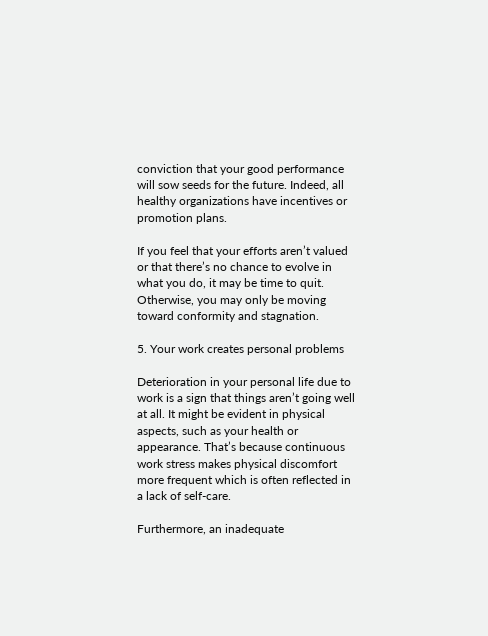conviction that your good performance will sow seeds for the future. Indeed, all healthy organizations have incentives or promotion plans.

If you feel that your efforts aren’t valued or that there’s no chance to evolve in what you do, it may be time to quit. Otherwise, you may only be moving toward conformity and stagnation.

5. Your work creates personal problems

Deterioration in your personal life due to work is a sign that things aren’t going well at all. It might be evident in physical aspects, such as your health or appearance. That’s because continuous work stress makes physical discomfort more frequent which is often reflected in a lack of self-care.

Furthermore, an inadequate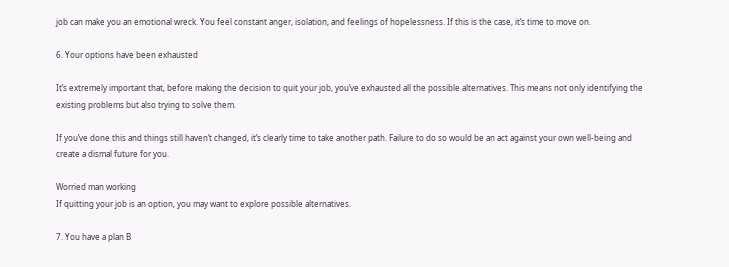job can make you an emotional wreck. You feel constant anger, isolation, and feelings of hopelessness. If this is the case, it’s time to move on.

6. Your options have been exhausted

It’s extremely important that, before making the decision to quit your job, you’ve exhausted all the possible alternatives. This means not only identifying the existing problems but also trying to solve them.

If you’ve done this and things still haven’t changed, it’s clearly time to take another path. Failure to do so would be an act against your own well-being and create a dismal future for you.

Worried man working
If quitting your job is an option, you may want to explore possible alternatives.

7. You have a plan B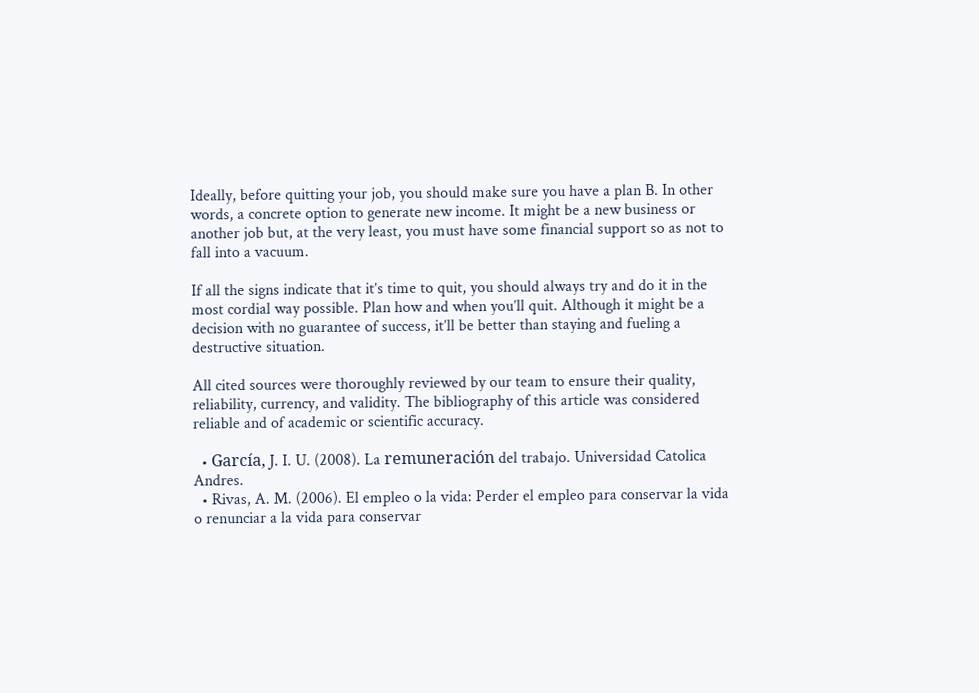Ideally, before quitting your job, you should make sure you have a plan B. In other words, a concrete option to generate new income. It might be a new business or another job but, at the very least, you must have some financial support so as not to fall into a vacuum.

If all the signs indicate that it’s time to quit, you should always try and do it in the most cordial way possible. Plan how and when you’ll quit. Although it might be a decision with no guarantee of success, it’ll be better than staying and fueling a destructive situation.

All cited sources were thoroughly reviewed by our team to ensure their quality, reliability, currency, and validity. The bibliography of this article was considered reliable and of academic or scientific accuracy.

  • García, J. I. U. (2008). La remuneración del trabajo. Universidad Catolica Andres.
  • Rivas, A. M. (2006). El empleo o la vida: Perder el empleo para conservar la vida o renunciar a la vida para conservar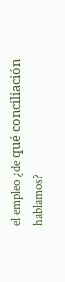el empleo ¿de qué conciliación hablamos?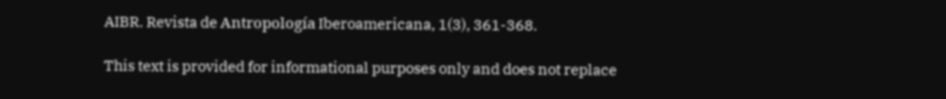AIBR. Revista de Antropología Iberoamericana, 1(3), 361-368.

This text is provided for informational purposes only and does not replace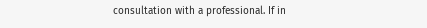consultation with a professional. If in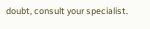doubt, consult your specialist.